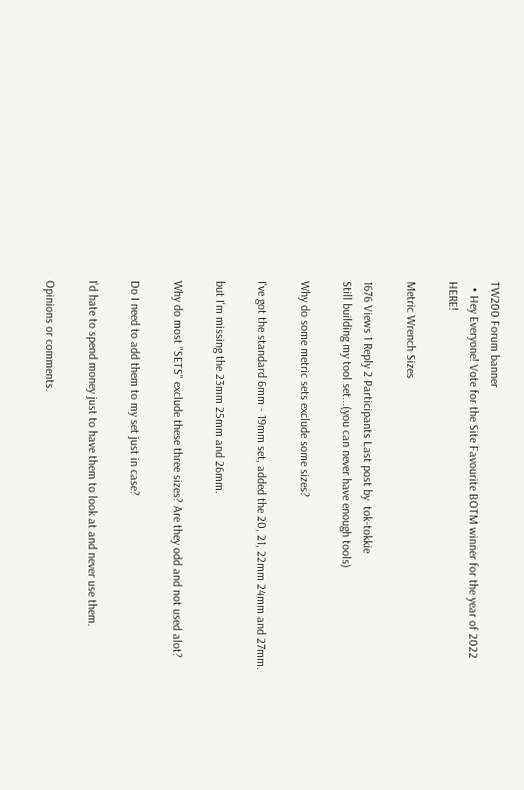TW200 Forum banner
  • Hey Everyone! Vote for the Site Favourite BOTM winner for the year of 2022 HERE!

Metric Wrench Sizes

1676 Views 1 Reply 2 Participants Last post by  tok-tokkie
Still building my tool set...(you can never have enough tools)

Why do some metric sets exclude some sizes?

I've got the standard 6mm - 19mm set, added the 20, 21, 22mm 24mm and 27mm.

but I'm missing the 23mm 25mm and 26mm.

Why do most "SETS" exclude these three sizes? Are they odd and not used alot?

Do I need to add them to my set just in case?

I'd hate to spend money just to have them to look at and never use them.

Opinions or comments.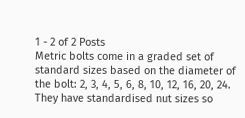1 - 2 of 2 Posts
Metric bolts come in a graded set of standard sizes based on the diameter of the bolt: 2, 3, 4, 5, 6, 8, 10, 12, 16, 20, 24. They have standardised nut sizes so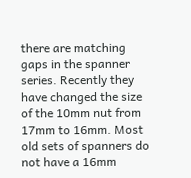there are matching gaps in the spanner series. Recently they have changed the size of the 10mm nut from 17mm to 16mm. Most old sets of spanners do not have a 16mm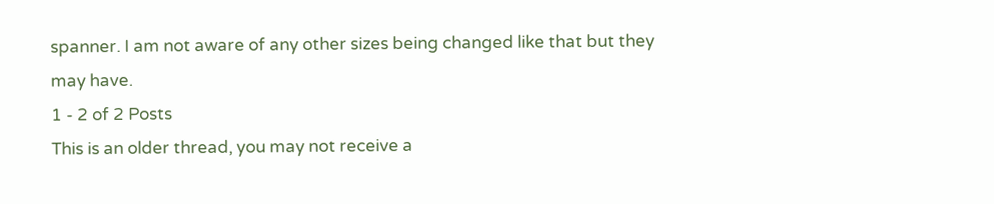spanner. I am not aware of any other sizes being changed like that but they may have.
1 - 2 of 2 Posts
This is an older thread, you may not receive a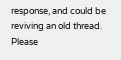response, and could be reviving an old thread. Please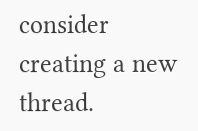consider creating a new thread.